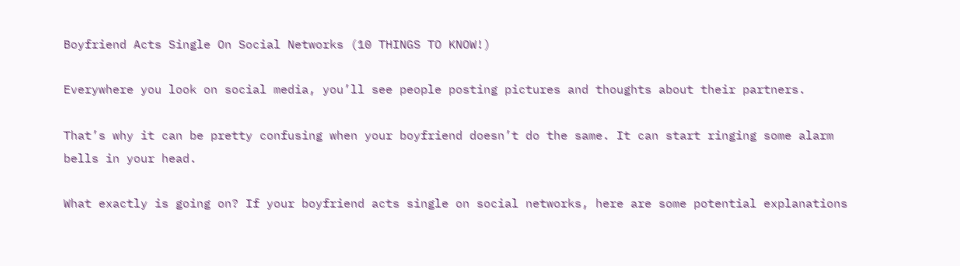Boyfriend Acts Single On Social Networks (10 THINGS TO KNOW!)

Everywhere you look on social media, you’ll see people posting pictures and thoughts about their partners.

That’s why it can be pretty confusing when your boyfriend doesn’t do the same. It can start ringing some alarm bells in your head.

What exactly is going on? If your boyfriend acts single on social networks, here are some potential explanations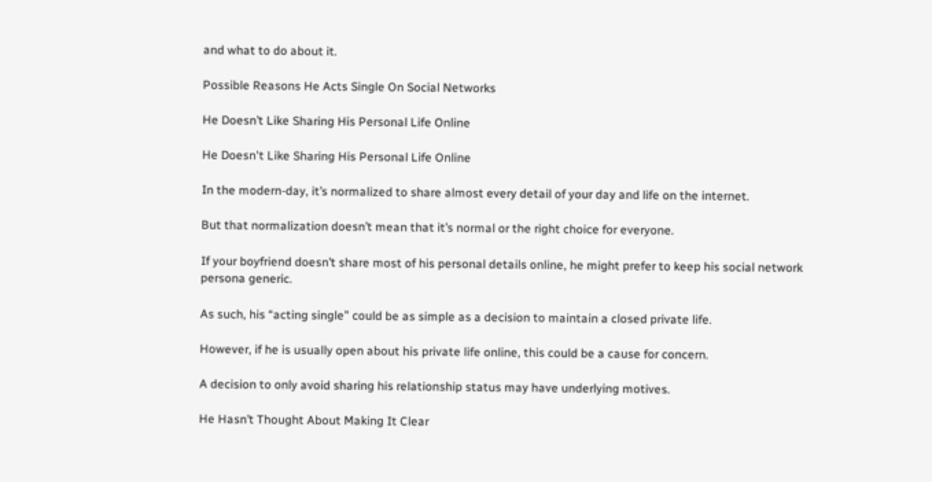and what to do about it.

Possible Reasons He Acts Single On Social Networks

He Doesn’t Like Sharing His Personal Life Online

He Doesn't Like Sharing His Personal Life Online

In the modern-day, it’s normalized to share almost every detail of your day and life on the internet.

But that normalization doesn’t mean that it’s normal or the right choice for everyone.

If your boyfriend doesn’t share most of his personal details online, he might prefer to keep his social network persona generic.

As such, his “acting single” could be as simple as a decision to maintain a closed private life.

However, if he is usually open about his private life online, this could be a cause for concern.

A decision to only avoid sharing his relationship status may have underlying motives.

He Hasn’t Thought About Making It Clear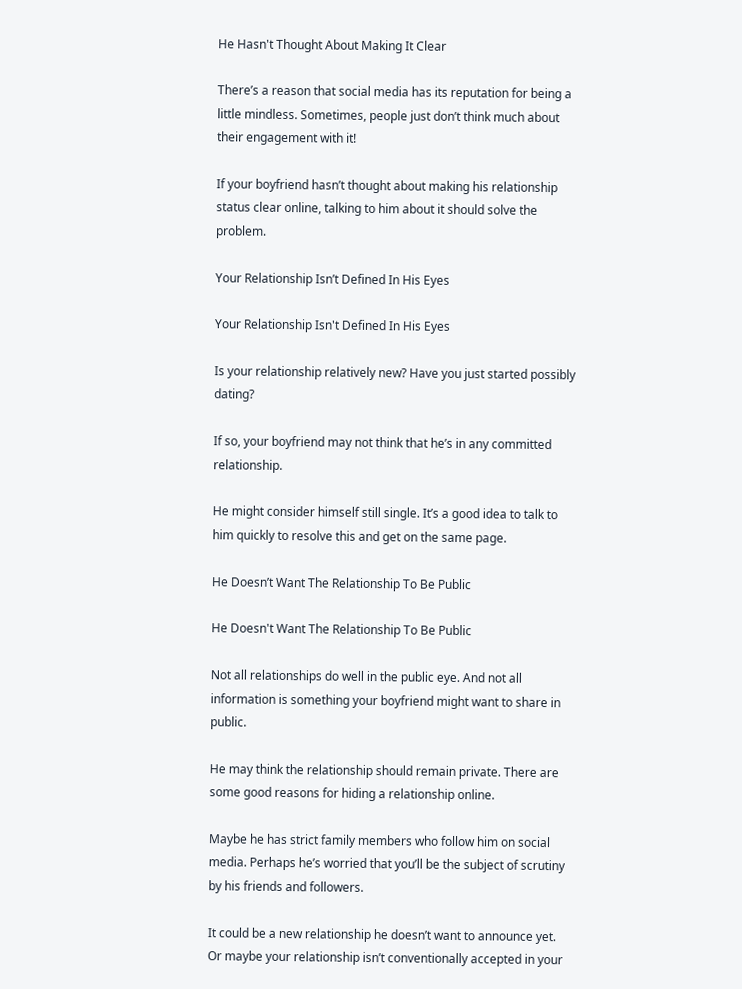He Hasn't Thought About Making It Clear

There’s a reason that social media has its reputation for being a little mindless. Sometimes, people just don’t think much about their engagement with it!

If your boyfriend hasn’t thought about making his relationship status clear online, talking to him about it should solve the problem.

Your Relationship Isn’t Defined In His Eyes

Your Relationship Isn't Defined In His Eyes

Is your relationship relatively new? Have you just started possibly dating?

If so, your boyfriend may not think that he’s in any committed relationship.

He might consider himself still single. It’s a good idea to talk to him quickly to resolve this and get on the same page.

He Doesn’t Want The Relationship To Be Public

He Doesn't Want The Relationship To Be Public

Not all relationships do well in the public eye. And not all information is something your boyfriend might want to share in public.

He may think the relationship should remain private. There are some good reasons for hiding a relationship online.

Maybe he has strict family members who follow him on social media. Perhaps he’s worried that you’ll be the subject of scrutiny by his friends and followers.

It could be a new relationship he doesn’t want to announce yet. Or maybe your relationship isn’t conventionally accepted in your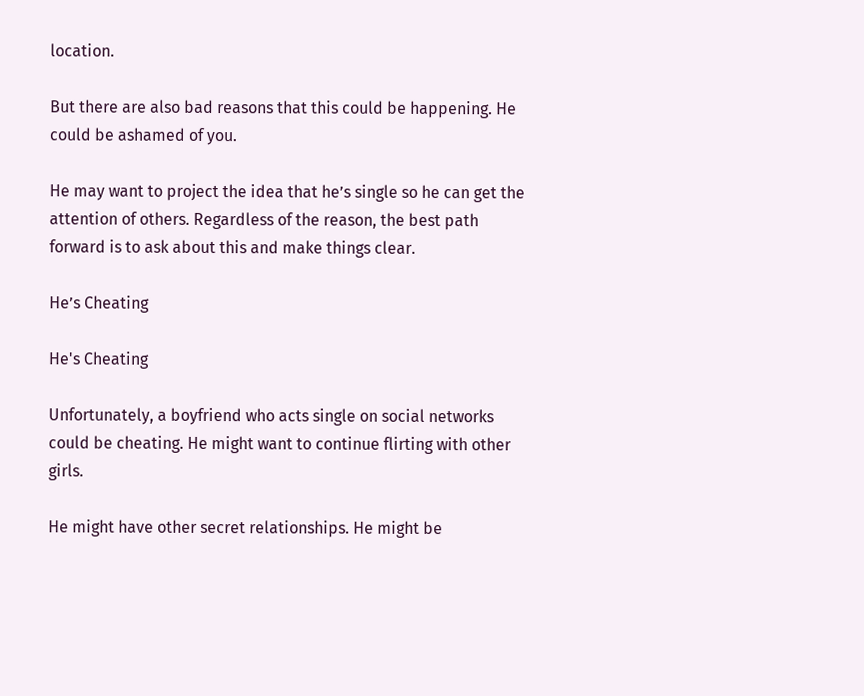location.

But there are also bad reasons that this could be happening. He could be ashamed of you.

He may want to project the idea that he’s single so he can get the attention of others. Regardless of the reason, the best path forward is to ask about this and make things clear.

He’s Cheating

He's Cheating

Unfortunately, a boyfriend who acts single on social networks could be cheating. He might want to continue flirting with other girls.

He might have other secret relationships. He might be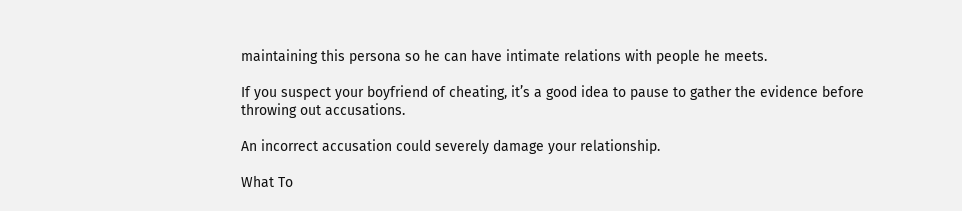maintaining this persona so he can have intimate relations with people he meets.

If you suspect your boyfriend of cheating, it’s a good idea to pause to gather the evidence before throwing out accusations.

An incorrect accusation could severely damage your relationship.

What To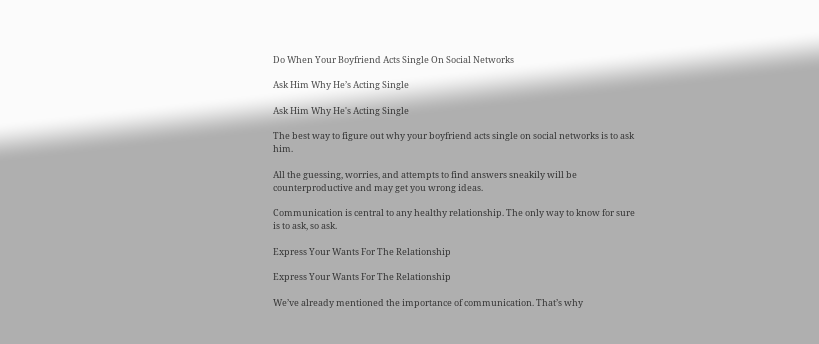Do When Your Boyfriend Acts Single On Social Networks

Ask Him Why He’s Acting Single

Ask Him Why He's Acting Single

The best way to figure out why your boyfriend acts single on social networks is to ask him.

All the guessing, worries, and attempts to find answers sneakily will be counterproductive and may get you wrong ideas.

Communication is central to any healthy relationship. The only way to know for sure is to ask, so ask.

Express Your Wants For The Relationship

Express Your Wants For The Relationship

We’ve already mentioned the importance of communication. That’s why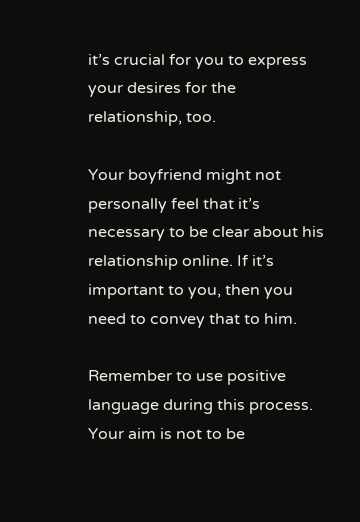it’s crucial for you to express your desires for the relationship, too.

Your boyfriend might not personally feel that it’s necessary to be clear about his relationship online. If it’s important to you, then you need to convey that to him.

Remember to use positive language during this process. Your aim is not to be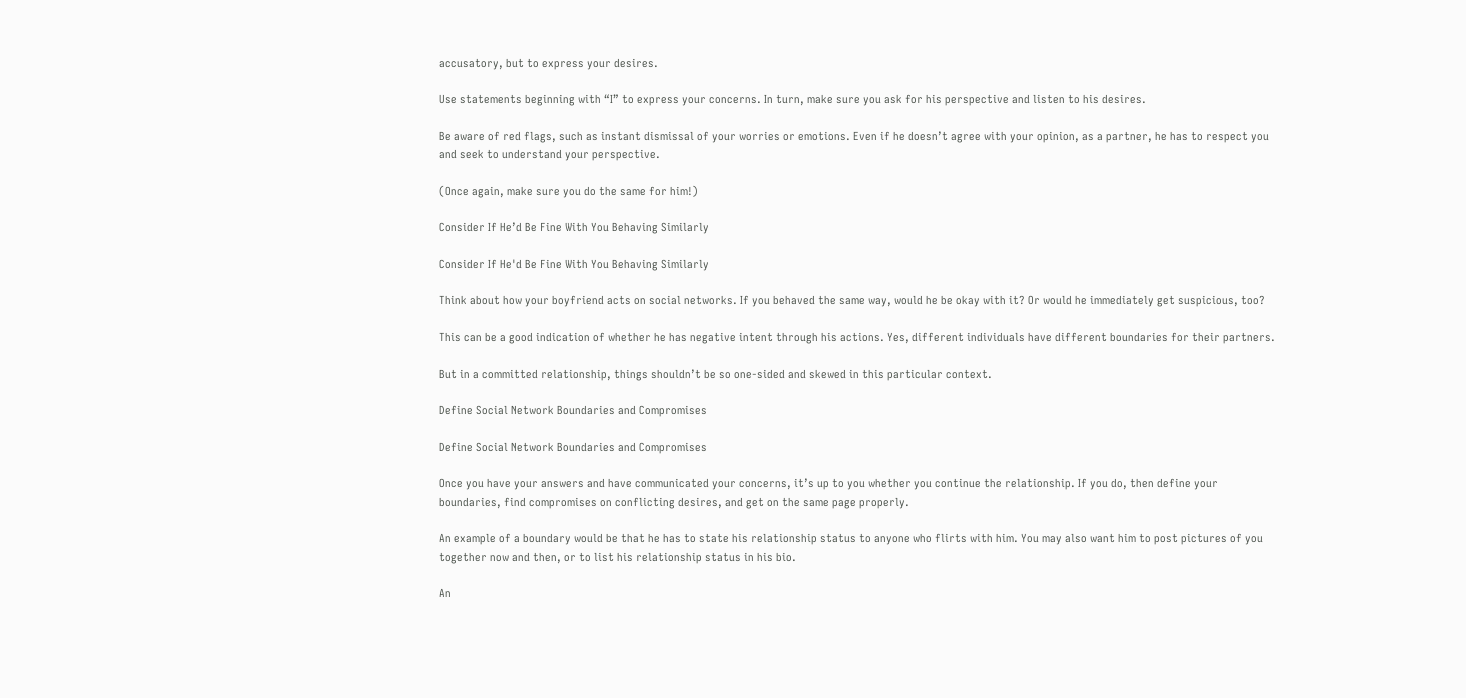accusatory, but to express your desires.

Use statements beginning with “I” to express your concerns. In turn, make sure you ask for his perspective and listen to his desires.

Be aware of red flags, such as instant dismissal of your worries or emotions. Even if he doesn’t agree with your opinion, as a partner, he has to respect you and seek to understand your perspective.

(Once again, make sure you do the same for him!)

Consider If He’d Be Fine With You Behaving Similarly

Consider If He'd Be Fine With You Behaving Similarly

Think about how your boyfriend acts on social networks. If you behaved the same way, would he be okay with it? Or would he immediately get suspicious, too?

This can be a good indication of whether he has negative intent through his actions. Yes, different individuals have different boundaries for their partners.

But in a committed relationship, things shouldn’t be so one-sided and skewed in this particular context.

Define Social Network Boundaries and Compromises

Define Social Network Boundaries and Compromises

Once you have your answers and have communicated your concerns, it’s up to you whether you continue the relationship. If you do, then define your boundaries, find compromises on conflicting desires, and get on the same page properly.

An example of a boundary would be that he has to state his relationship status to anyone who flirts with him. You may also want him to post pictures of you together now and then, or to list his relationship status in his bio.

An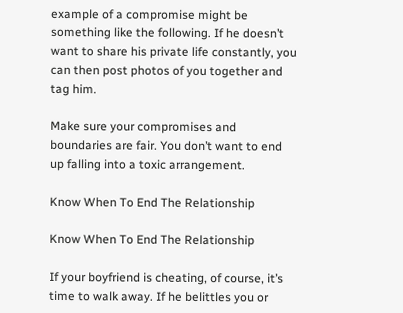example of a compromise might be something like the following. If he doesn’t want to share his private life constantly, you can then post photos of you together and tag him.

Make sure your compromises and boundaries are fair. You don’t want to end up falling into a toxic arrangement.

Know When To End The Relationship

Know When To End The Relationship

If your boyfriend is cheating, of course, it’s time to walk away. If he belittles you or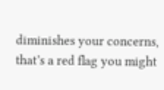diminishes your concerns, that’s a red flag you might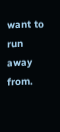want to run away from.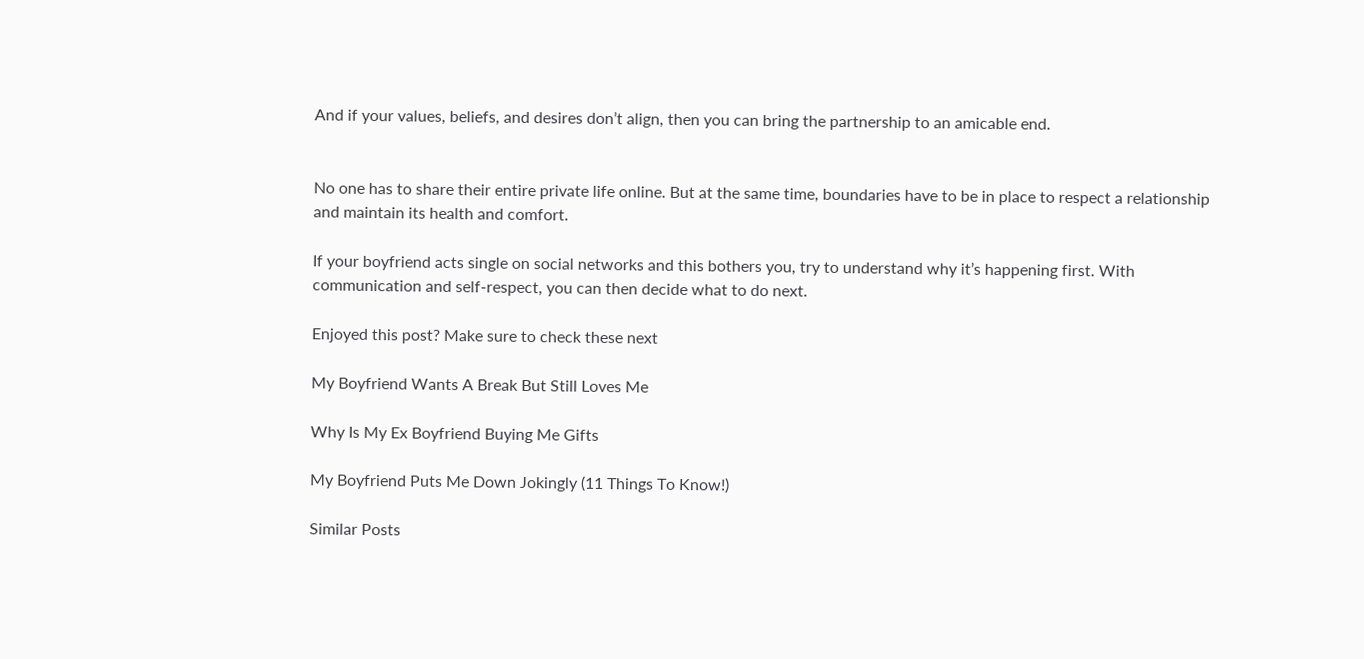And if your values, beliefs, and desires don’t align, then you can bring the partnership to an amicable end.


No one has to share their entire private life online. But at the same time, boundaries have to be in place to respect a relationship and maintain its health and comfort.

If your boyfriend acts single on social networks and this bothers you, try to understand why it’s happening first. With communication and self-respect, you can then decide what to do next.

Enjoyed this post? Make sure to check these next

My Boyfriend Wants A Break But Still Loves Me

Why Is My Ex Boyfriend Buying Me Gifts

My Boyfriend Puts Me Down Jokingly (11 Things To Know!)

Similar Posts